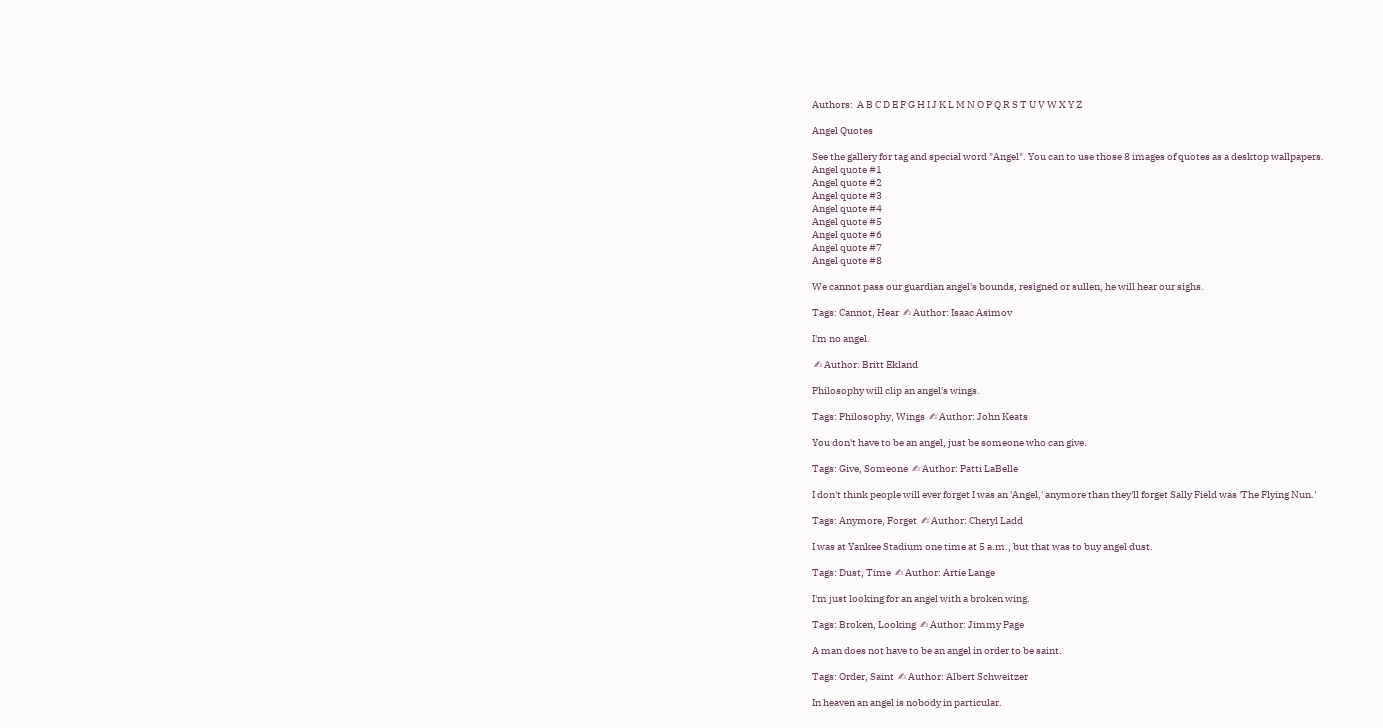Authors:  A B C D E F G H I J K L M N O P Q R S T U V W X Y Z

Angel Quotes

See the gallery for tag and special word "Angel". You can to use those 8 images of quotes as a desktop wallpapers.
Angel quote #1
Angel quote #2
Angel quote #3
Angel quote #4
Angel quote #5
Angel quote #6
Angel quote #7
Angel quote #8

We cannot pass our guardian angel's bounds, resigned or sullen, he will hear our sighs.

Tags: Cannot, Hear  ✍ Author: Isaac Asimov

I'm no angel.

 ✍ Author: Britt Ekland

Philosophy will clip an angel's wings.

Tags: Philosophy, Wings  ✍ Author: John Keats

You don't have to be an angel, just be someone who can give.

Tags: Give, Someone  ✍ Author: Patti LaBelle

I don't think people will ever forget I was an 'Angel,' anymore than they'll forget Sally Field was 'The Flying Nun.'

Tags: Anymore, Forget  ✍ Author: Cheryl Ladd

I was at Yankee Stadium one time at 5 a.m., but that was to buy angel dust.

Tags: Dust, Time  ✍ Author: Artie Lange

I'm just looking for an angel with a broken wing.

Tags: Broken, Looking  ✍ Author: Jimmy Page

A man does not have to be an angel in order to be saint.

Tags: Order, Saint  ✍ Author: Albert Schweitzer

In heaven an angel is nobody in particular.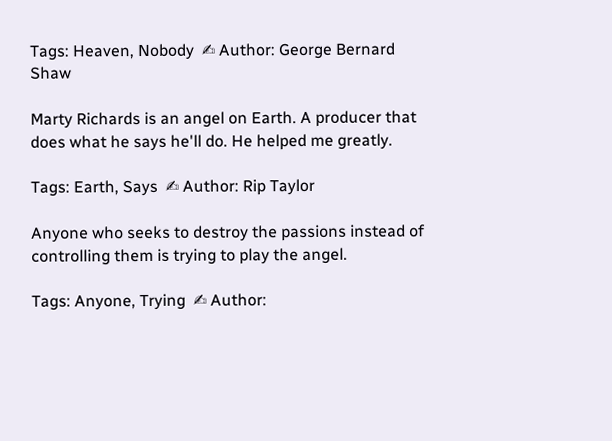Tags: Heaven, Nobody  ✍ Author: George Bernard Shaw

Marty Richards is an angel on Earth. A producer that does what he says he'll do. He helped me greatly.

Tags: Earth, Says  ✍ Author: Rip Taylor

Anyone who seeks to destroy the passions instead of controlling them is trying to play the angel.

Tags: Anyone, Trying  ✍ Author: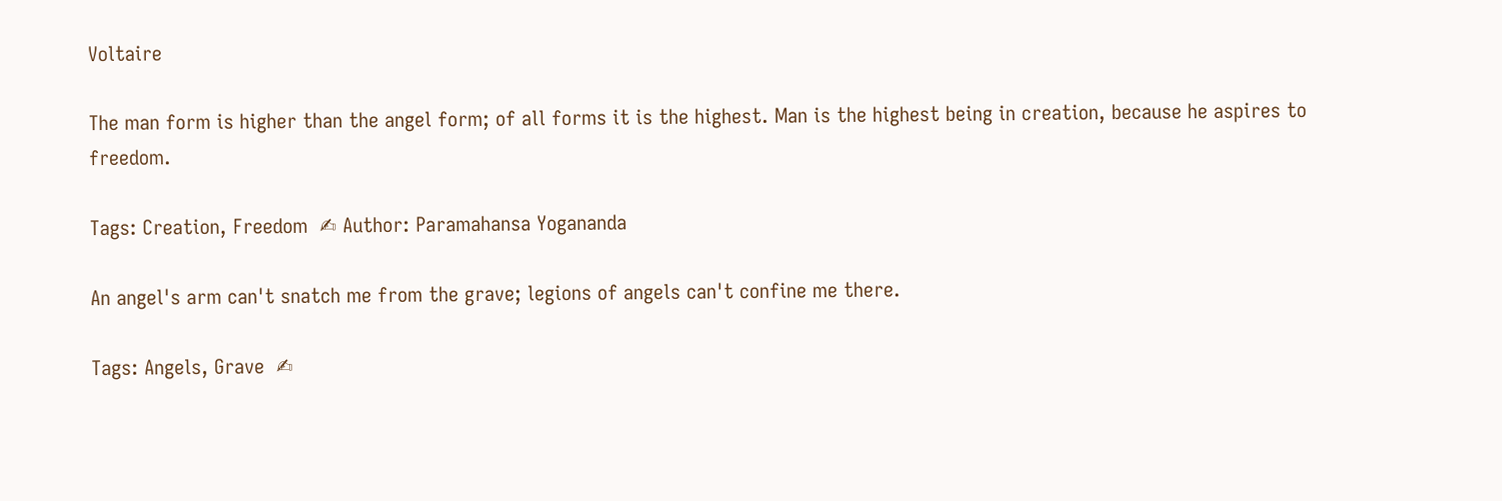Voltaire

The man form is higher than the angel form; of all forms it is the highest. Man is the highest being in creation, because he aspires to freedom.

Tags: Creation, Freedom  ✍ Author: Paramahansa Yogananda

An angel's arm can't snatch me from the grave; legions of angels can't confine me there.

Tags: Angels, Grave  ✍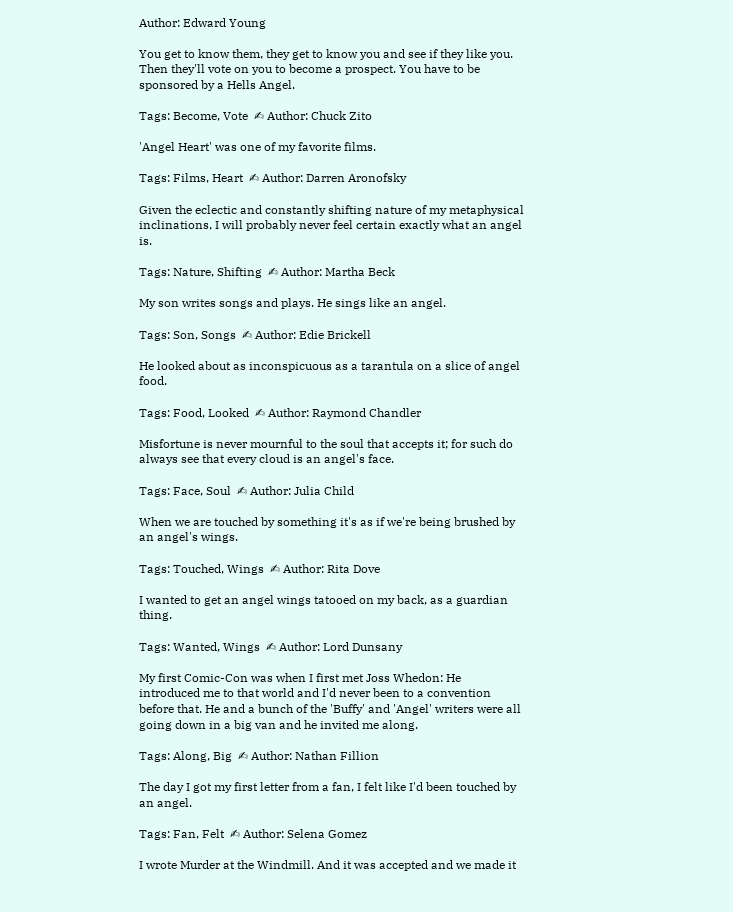Author: Edward Young

You get to know them, they get to know you and see if they like you. Then they'll vote on you to become a prospect. You have to be sponsored by a Hells Angel.

Tags: Become, Vote  ✍ Author: Chuck Zito

'Angel Heart' was one of my favorite films.

Tags: Films, Heart  ✍ Author: Darren Aronofsky

Given the eclectic and constantly shifting nature of my metaphysical inclinations, I will probably never feel certain exactly what an angel is.

Tags: Nature, Shifting  ✍ Author: Martha Beck

My son writes songs and plays. He sings like an angel.

Tags: Son, Songs  ✍ Author: Edie Brickell

He looked about as inconspicuous as a tarantula on a slice of angel food.

Tags: Food, Looked  ✍ Author: Raymond Chandler

Misfortune is never mournful to the soul that accepts it; for such do always see that every cloud is an angel's face.

Tags: Face, Soul  ✍ Author: Julia Child

When we are touched by something it's as if we're being brushed by an angel's wings.

Tags: Touched, Wings  ✍ Author: Rita Dove

I wanted to get an angel wings tatooed on my back, as a guardian thing.

Tags: Wanted, Wings  ✍ Author: Lord Dunsany

My first Comic-Con was when I first met Joss Whedon: He introduced me to that world and I'd never been to a convention before that. He and a bunch of the 'Buffy' and 'Angel' writers were all going down in a big van and he invited me along.

Tags: Along, Big  ✍ Author: Nathan Fillion

The day I got my first letter from a fan, I felt like I'd been touched by an angel.

Tags: Fan, Felt  ✍ Author: Selena Gomez

I wrote Murder at the Windmill. And it was accepted and we made it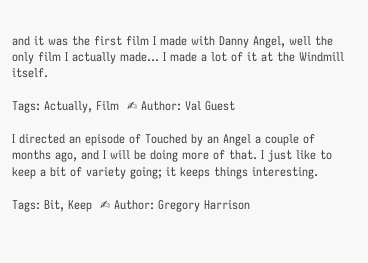and it was the first film I made with Danny Angel, well the only film I actually made... I made a lot of it at the Windmill itself.

Tags: Actually, Film  ✍ Author: Val Guest

I directed an episode of Touched by an Angel a couple of months ago, and I will be doing more of that. I just like to keep a bit of variety going; it keeps things interesting.

Tags: Bit, Keep  ✍ Author: Gregory Harrison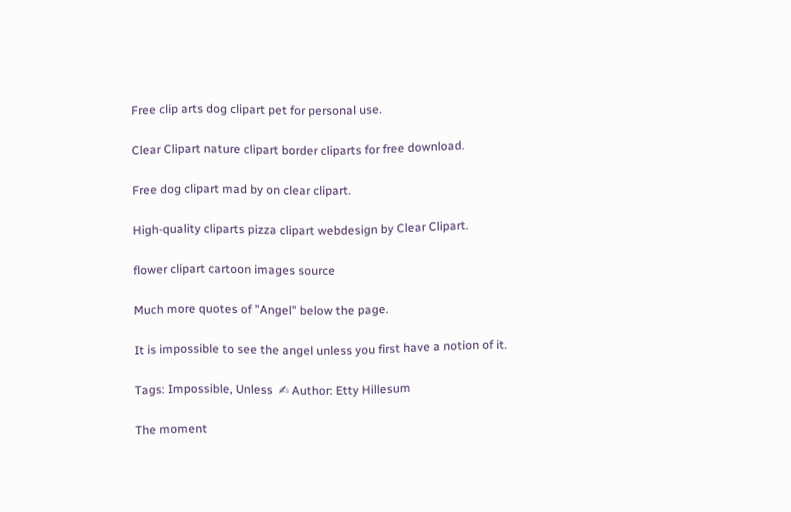Free clip arts dog clipart pet for personal use.

Clear Clipart nature clipart border cliparts for free download.

Free dog clipart mad by on clear clipart.

High-quality cliparts pizza clipart webdesign by Clear Clipart.

flower clipart cartoon images source

Much more quotes of "Angel" below the page.

It is impossible to see the angel unless you first have a notion of it.

Tags: Impossible, Unless  ✍ Author: Etty Hillesum

The moment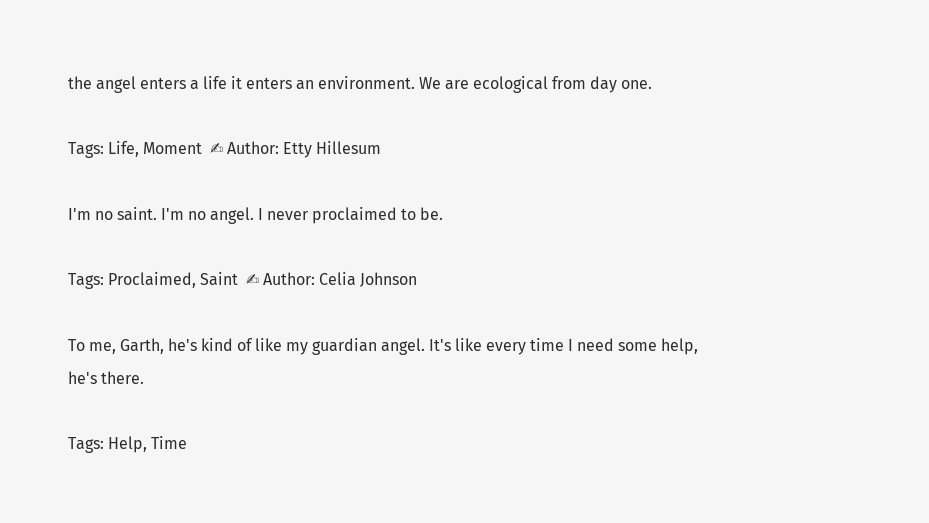the angel enters a life it enters an environment. We are ecological from day one.

Tags: Life, Moment  ✍ Author: Etty Hillesum

I'm no saint. I'm no angel. I never proclaimed to be.

Tags: Proclaimed, Saint  ✍ Author: Celia Johnson

To me, Garth, he's kind of like my guardian angel. It's like every time I need some help, he's there.

Tags: Help, Time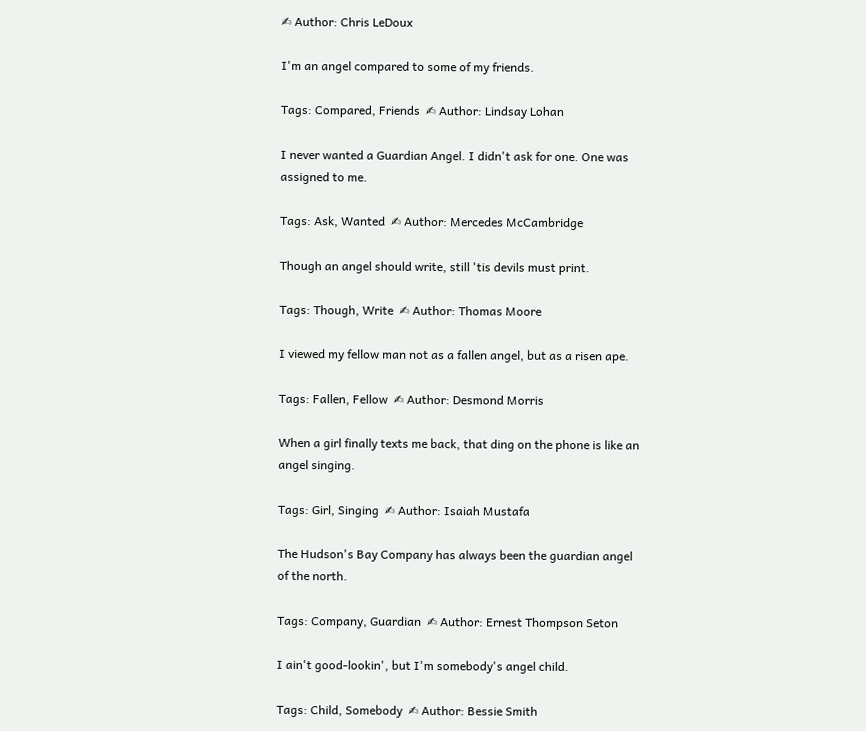✍ Author: Chris LeDoux

I'm an angel compared to some of my friends.

Tags: Compared, Friends  ✍ Author: Lindsay Lohan

I never wanted a Guardian Angel. I didn't ask for one. One was assigned to me.

Tags: Ask, Wanted  ✍ Author: Mercedes McCambridge

Though an angel should write, still 'tis devils must print.

Tags: Though, Write  ✍ Author: Thomas Moore

I viewed my fellow man not as a fallen angel, but as a risen ape.

Tags: Fallen, Fellow  ✍ Author: Desmond Morris

When a girl finally texts me back, that ding on the phone is like an angel singing.

Tags: Girl, Singing  ✍ Author: Isaiah Mustafa

The Hudson's Bay Company has always been the guardian angel of the north.

Tags: Company, Guardian  ✍ Author: Ernest Thompson Seton

I ain't good-lookin', but I'm somebody's angel child.

Tags: Child, Somebody  ✍ Author: Bessie Smith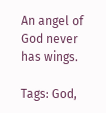An angel of God never has wings.

Tags: God,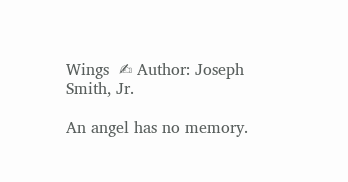Wings  ✍ Author: Joseph Smith, Jr.

An angel has no memory.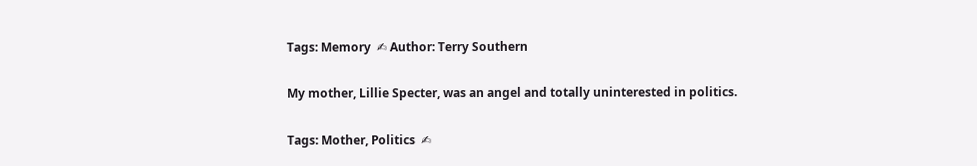Tags: Memory  ✍ Author: Terry Southern

My mother, Lillie Specter, was an angel and totally uninterested in politics.

Tags: Mother, Politics  ✍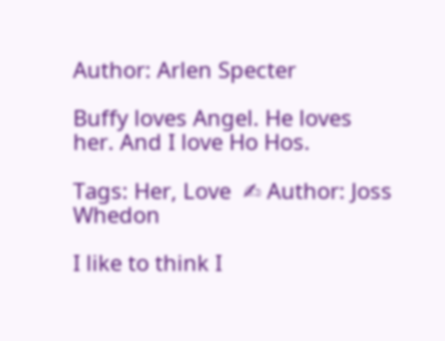Author: Arlen Specter

Buffy loves Angel. He loves her. And I love Ho Hos.

Tags: Her, Love  ✍ Author: Joss Whedon

I like to think I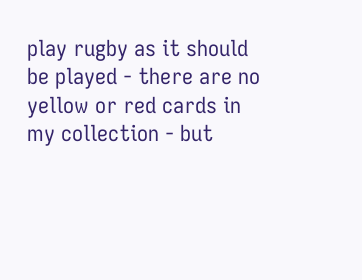play rugby as it should be played - there are no yellow or red cards in my collection - but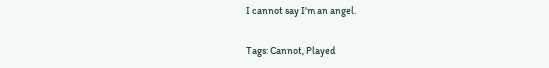I cannot say I'm an angel.

Tags: Cannot, Played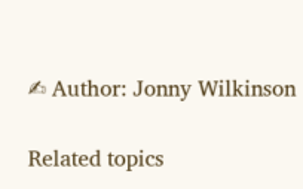✍ Author: Jonny Wilkinson

Related topics